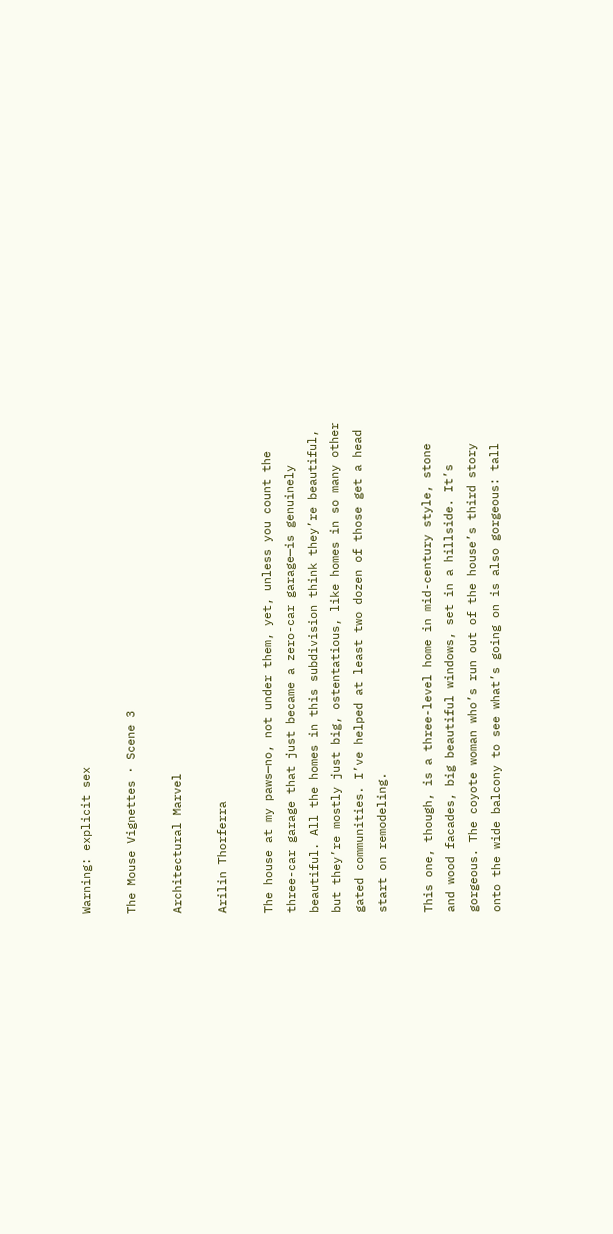Warning: explicit sex

The Mouse Vignettes · Scene 3

Architectural Marvel

Arilin Thorferra

The house at my paws—no, not under them, yet, unless you count the three-car garage that just became a zero-car garage—is genuinely beautiful. All the homes in this subdivision think they’re beautiful, but they’re mostly just big, ostentatious, like homes in so many other gated communities. I’ve helped at least two dozen of those get a head start on remodeling.

This one, though, is a three-level home in mid-century style, stone and wood facades, big beautiful windows, set in a hillside. It’s gorgeous. The coyote woman who’s run out of the house’s third story onto the wide balcony to see what’s going on is also gorgeous: tall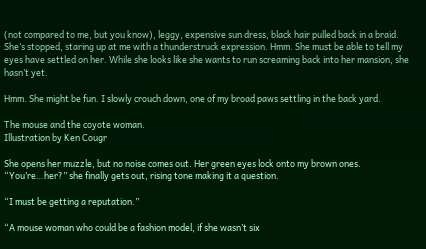(not compared to me, but you know), leggy, expensive sun dress, black hair pulled back in a braid. She’s stopped, staring up at me with a thunderstruck expression. Hmm. She must be able to tell my eyes have settled on her. While she looks like she wants to run screaming back into her mansion, she hasn’t yet.

Hmm. She might be fun. I slowly crouch down, one of my broad paws settling in the back yard.

The mouse and the coyote woman.
Illustration by Ken Cougr

She opens her muzzle, but no noise comes out. Her green eyes lock onto my brown ones. “You’re…her?” she finally gets out, rising tone making it a question.

“I must be getting a reputation.”

“A mouse woman who could be a fashion model, if she wasn’t six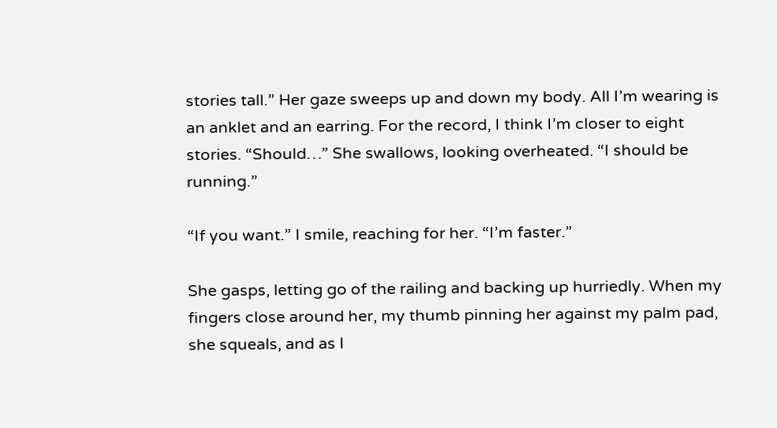stories tall.” Her gaze sweeps up and down my body. All I’m wearing is an anklet and an earring. For the record, I think I’m closer to eight stories. “Should…” She swallows, looking overheated. “I should be running.”

“If you want.” I smile, reaching for her. “I’m faster.”

She gasps, letting go of the railing and backing up hurriedly. When my fingers close around her, my thumb pinning her against my palm pad, she squeals, and as I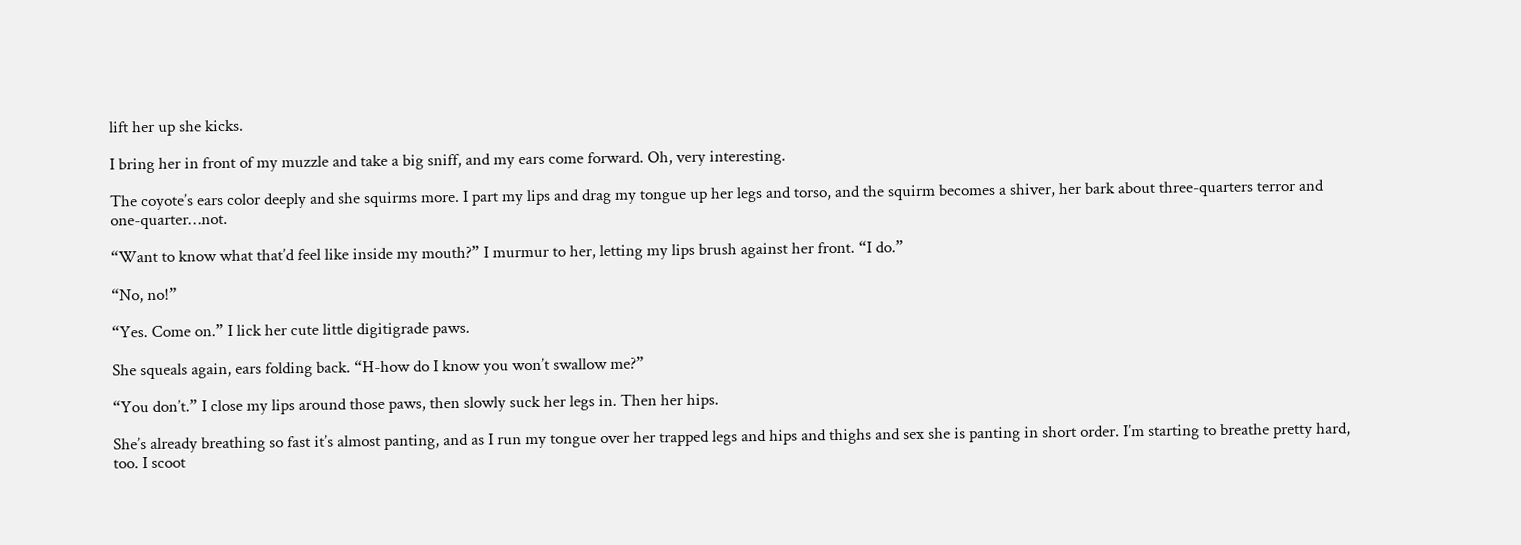lift her up she kicks.

I bring her in front of my muzzle and take a big sniff, and my ears come forward. Oh, very interesting.

The coyote’s ears color deeply and she squirms more. I part my lips and drag my tongue up her legs and torso, and the squirm becomes a shiver, her bark about three-quarters terror and one-quarter…not.

“Want to know what that’d feel like inside my mouth?” I murmur to her, letting my lips brush against her front. “I do.”

“No, no!”

“Yes. Come on.” I lick her cute little digitigrade paws.

She squeals again, ears folding back. “H-how do I know you won’t swallow me?”

“You don’t.” I close my lips around those paws, then slowly suck her legs in. Then her hips.

She’s already breathing so fast it’s almost panting, and as I run my tongue over her trapped legs and hips and thighs and sex she is panting in short order. I’m starting to breathe pretty hard, too. I scoot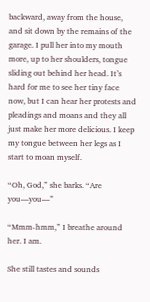backward, away from the house, and sit down by the remains of the garage. I pull her into my mouth more, up to her shoulders, tongue sliding out behind her head. It’s hard for me to see her tiny face now, but I can hear her protests and pleadings and moans and they all just make her more delicious. I keep my tongue between her legs as I start to moan myself.

“Oh, God,” she barks. “Are you—you—”

“Mmm-hmm,” I breathe around her. I am.

She still tastes and sounds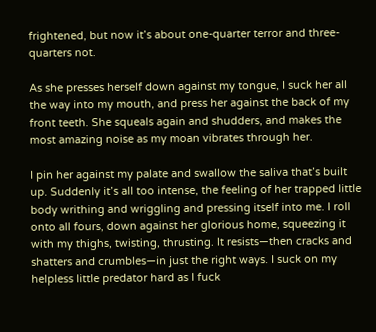frightened, but now it’s about one-quarter terror and three-quarters not.

As she presses herself down against my tongue, I suck her all the way into my mouth, and press her against the back of my front teeth. She squeals again and shudders, and makes the most amazing noise as my moan vibrates through her.

I pin her against my palate and swallow the saliva that’s built up. Suddenly it’s all too intense, the feeling of her trapped little body writhing and wriggling and pressing itself into me. I roll onto all fours, down against her glorious home, squeezing it with my thighs, twisting, thrusting. It resists—then cracks and shatters and crumbles—in just the right ways. I suck on my helpless little predator hard as I fuck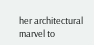her architectural marvel to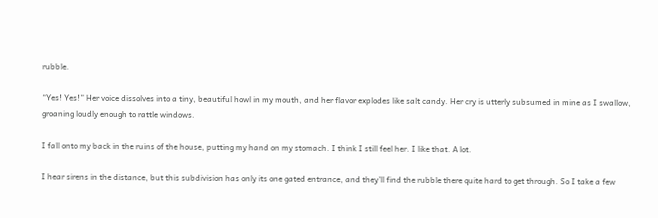rubble.

“Yes! Yes!” Her voice dissolves into a tiny, beautiful howl in my mouth, and her flavor explodes like salt candy. Her cry is utterly subsumed in mine as I swallow, groaning loudly enough to rattle windows.

I fall onto my back in the ruins of the house, putting my hand on my stomach. I think I still feel her. I like that. A lot.

I hear sirens in the distance, but this subdivision has only its one gated entrance, and they’ll find the rubble there quite hard to get through. So I take a few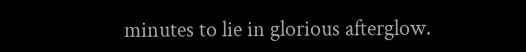minutes to lie in glorious afterglow.